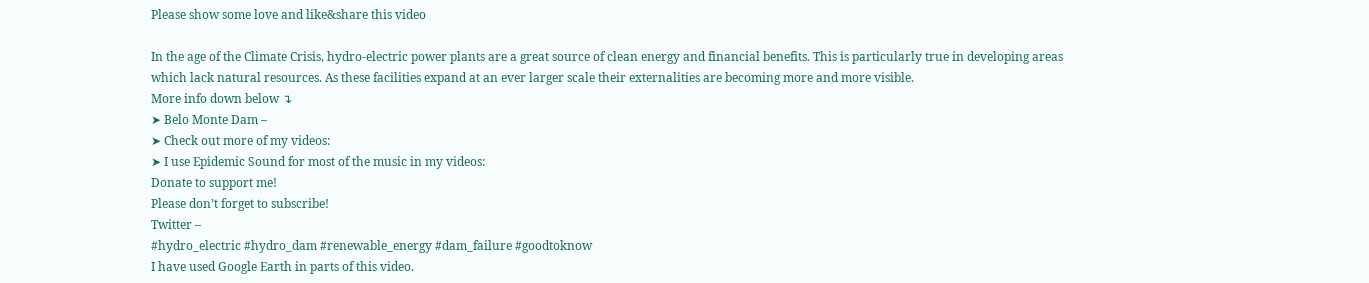Please show some love and like&share this video

In the age of the Climate Crisis, hydro-electric power plants are a great source of clean energy and financial benefits. This is particularly true in developing areas which lack natural resources. As these facilities expand at an ever larger scale their externalities are becoming more and more visible.
More info down below ↴
➤ Belo Monte Dam –
➤ Check out more of my videos:
➤ I use Epidemic Sound for most of the music in my videos:
Donate to support me!
Please don’t forget to subscribe!
Twitter –
#hydro_electric #hydro_dam #renewable_energy #dam_failure #goodtoknow
I have used Google Earth in parts of this video.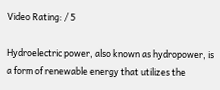Video Rating: / 5

Hydroelectric power, also known as hydropower, is a form of renewable energy that utilizes the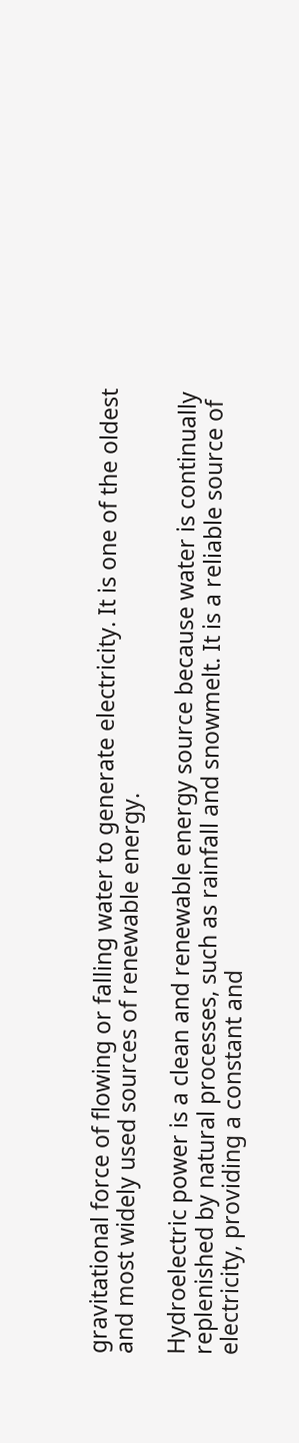gravitational force of flowing or falling water to generate electricity. It is one of the oldest and most widely used sources of renewable energy.

Hydroelectric power is a clean and renewable energy source because water is continually replenished by natural processes, such as rainfall and snowmelt. It is a reliable source of electricity, providing a constant and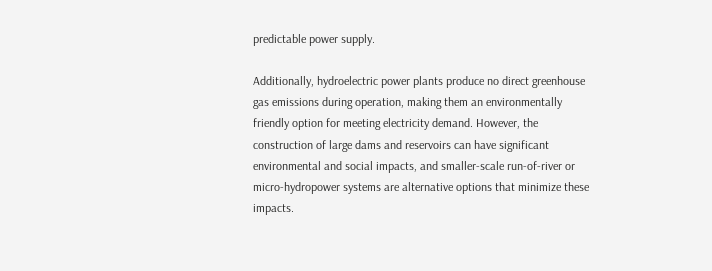predictable power supply.

Additionally, hydroelectric power plants produce no direct greenhouse gas emissions during operation, making them an environmentally friendly option for meeting electricity demand. However, the construction of large dams and reservoirs can have significant environmental and social impacts, and smaller-scale run-of-river or micro-hydropower systems are alternative options that minimize these impacts.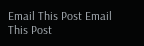Email This Post Email This Post